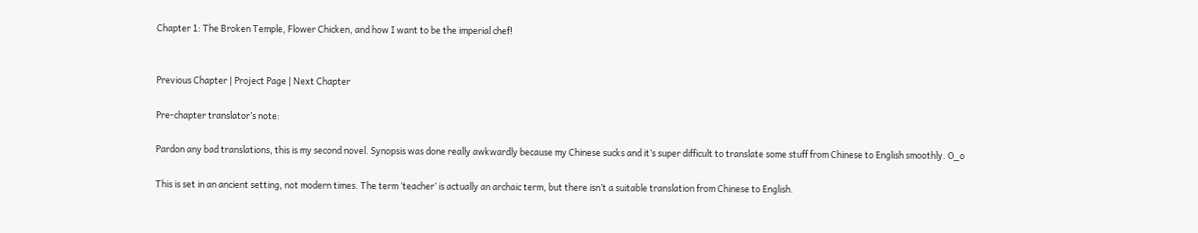Chapter 1: The Broken Temple, Flower Chicken, and how I want to be the imperial chef!


Previous Chapter | Project Page | Next Chapter

Pre-chapter translator’s note:

Pardon any bad translations, this is my second novel. Synopsis was done really awkwardly because my Chinese sucks and it’s super difficult to translate some stuff from Chinese to English smoothly. O_o

This is set in an ancient setting, not modern times. The term ‘teacher’ is actually an archaic term, but there isn’t a suitable translation from Chinese to English.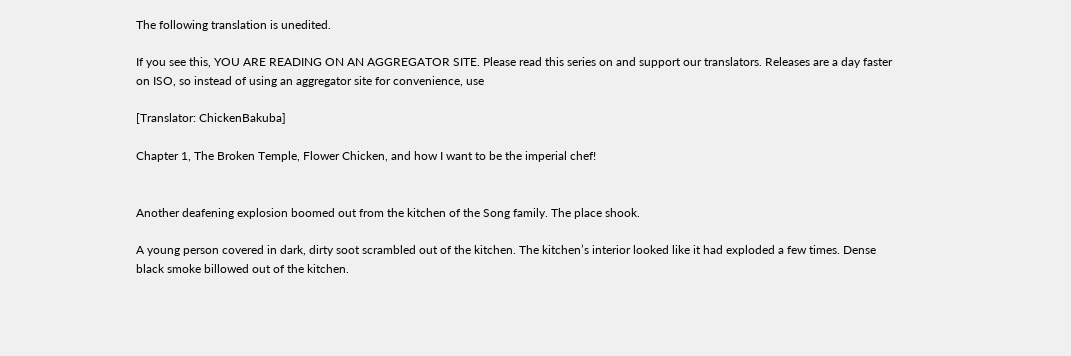The following translation is unedited.

If you see this, YOU ARE READING ON AN AGGREGATOR SITE. Please read this series on and support our translators. Releases are a day faster on ISO, so instead of using an aggregator site for convenience, use

[Translator: ChickenBakuba]

Chapter 1, The Broken Temple, Flower Chicken, and how I want to be the imperial chef!


Another deafening explosion boomed out from the kitchen of the Song family. The place shook.

A young person covered in dark, dirty soot scrambled out of the kitchen. The kitchen’s interior looked like it had exploded a few times. Dense black smoke billowed out of the kitchen.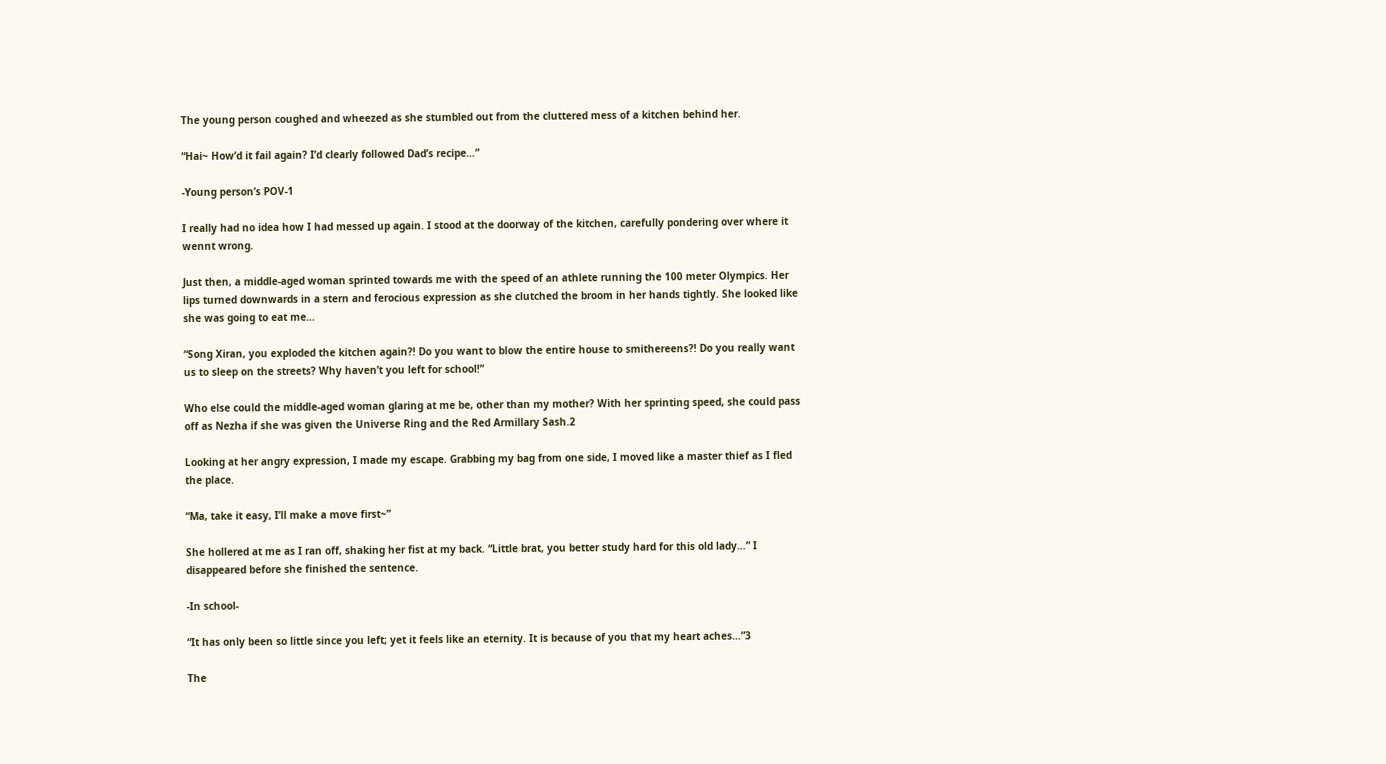The young person coughed and wheezed as she stumbled out from the cluttered mess of a kitchen behind her.

“Hai~ How’d it fail again? I’d clearly followed Dad’s recipe…”

-Young person’s POV-1

I really had no idea how I had messed up again. I stood at the doorway of the kitchen, carefully pondering over where it wennt wrong.

Just then, a middle-aged woman sprinted towards me with the speed of an athlete running the 100 meter Olympics. Her lips turned downwards in a stern and ferocious expression as she clutched the broom in her hands tightly. She looked like she was going to eat me…

“Song Xiran, you exploded the kitchen again?! Do you want to blow the entire house to smithereens?! Do you really want us to sleep on the streets? Why haven’t you left for school!”

Who else could the middle-aged woman glaring at me be, other than my mother? With her sprinting speed, she could pass off as Nezha if she was given the Universe Ring and the Red Armillary Sash.2

Looking at her angry expression, I made my escape. Grabbing my bag from one side, I moved like a master thief as I fled the place.

“Ma, take it easy, I’ll make a move first~”

She hollered at me as I ran off, shaking her fist at my back. “Little brat, you better study hard for this old lady…” I disappeared before she finished the sentence.

-In school-

“It has only been so little since you left; yet it feels like an eternity. It is because of you that my heart aches…”3

The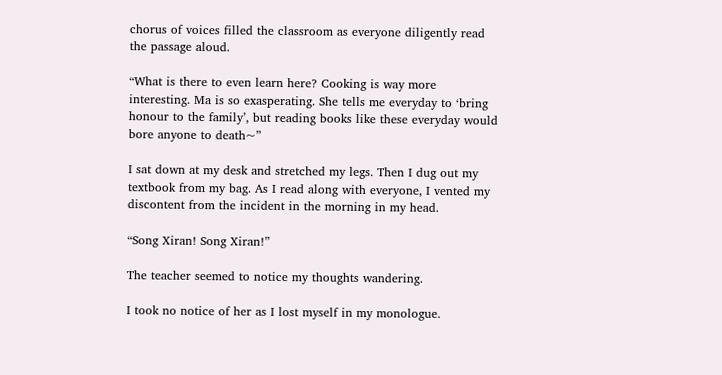chorus of voices filled the classroom as everyone diligently read the passage aloud.

“What is there to even learn here? Cooking is way more interesting. Ma is so exasperating. She tells me everyday to ‘bring honour to the family’, but reading books like these everyday would bore anyone to death~”

I sat down at my desk and stretched my legs. Then I dug out my textbook from my bag. As I read along with everyone, I vented my discontent from the incident in the morning in my head.

“Song Xiran! Song Xiran!”

The teacher seemed to notice my thoughts wandering.

I took no notice of her as I lost myself in my monologue.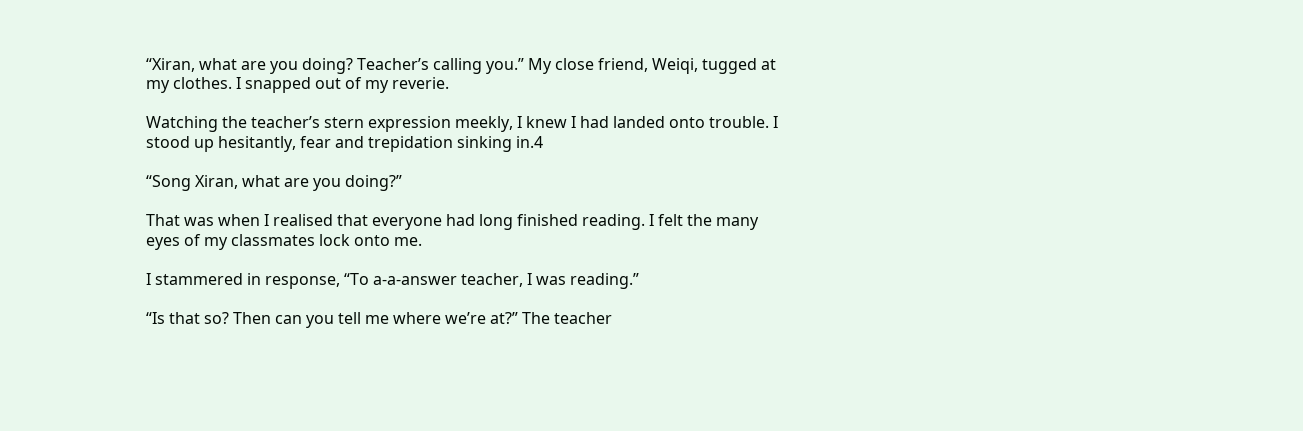“Xiran, what are you doing? Teacher’s calling you.” My close friend, Weiqi, tugged at my clothes. I snapped out of my reverie.

Watching the teacher’s stern expression meekly, I knew I had landed onto trouble. I stood up hesitantly, fear and trepidation sinking in.4

“Song Xiran, what are you doing?”

That was when I realised that everyone had long finished reading. I felt the many eyes of my classmates lock onto me.

I stammered in response, “To a-a-answer teacher, I was reading.”

“Is that so? Then can you tell me where we’re at?” The teacher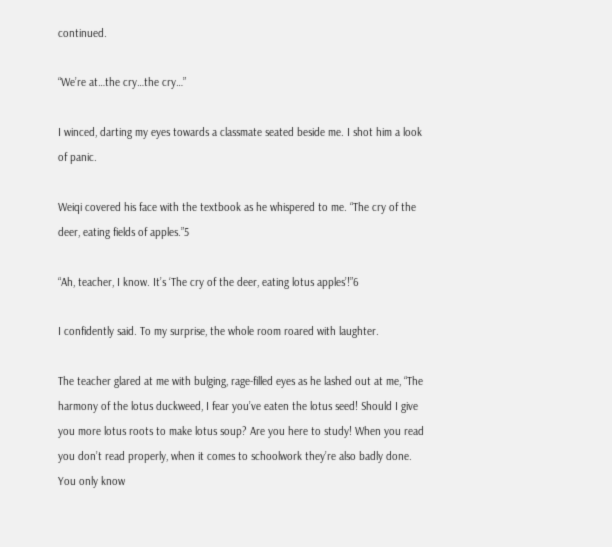continued.

“We’re at…the cry…the cry…”

I winced, darting my eyes towards a classmate seated beside me. I shot him a look of panic.

Weiqi covered his face with the textbook as he whispered to me. “The cry of the deer, eating fields of apples.”5

“Ah, teacher, I know. It’s ‘The cry of the deer, eating lotus apples’!”6

I confidently said. To my surprise, the whole room roared with laughter.

The teacher glared at me with bulging, rage-filled eyes as he lashed out at me, “The harmony of the lotus duckweed, I fear you’ve eaten the lotus seed! Should I give you more lotus roots to make lotus soup? Are you here to study! When you read you don’t read properly, when it comes to schoolwork they’re also badly done. You only know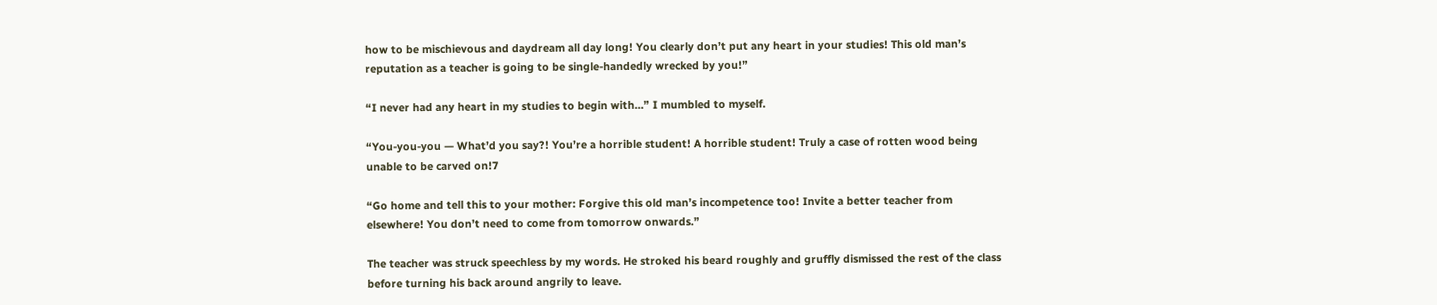how to be mischievous and daydream all day long! You clearly don’t put any heart in your studies! This old man’s reputation as a teacher is going to be single-handedly wrecked by you!”

“I never had any heart in my studies to begin with…” I mumbled to myself.

“You-you-you — What’d you say?! You’re a horrible student! A horrible student! Truly a case of rotten wood being unable to be carved on!7

“Go home and tell this to your mother: Forgive this old man’s incompetence too! Invite a better teacher from elsewhere! You don’t need to come from tomorrow onwards.”

The teacher was struck speechless by my words. He stroked his beard roughly and gruffly dismissed the rest of the class before turning his back around angrily to leave.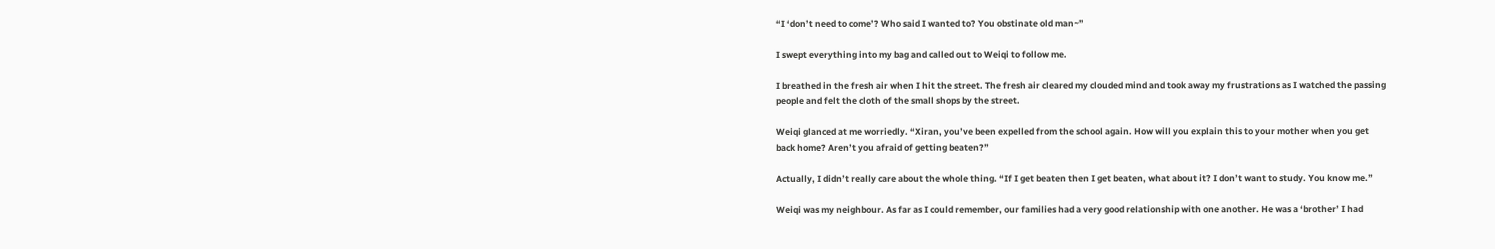“I ‘don’t need to come’? Who said I wanted to? You obstinate old man~”

I swept everything into my bag and called out to Weiqi to follow me.

I breathed in the fresh air when I hit the street. The fresh air cleared my clouded mind and took away my frustrations as I watched the passing people and felt the cloth of the small shops by the street.

Weiqi glanced at me worriedly. “Xiran, you’ve been expelled from the school again. How will you explain this to your mother when you get back home? Aren’t you afraid of getting beaten?”

Actually, I didn’t really care about the whole thing. “If I get beaten then I get beaten, what about it? I don’t want to study. You know me.”

Weiqi was my neighbour. As far as I could remember, our families had a very good relationship with one another. He was a ‘brother’ I had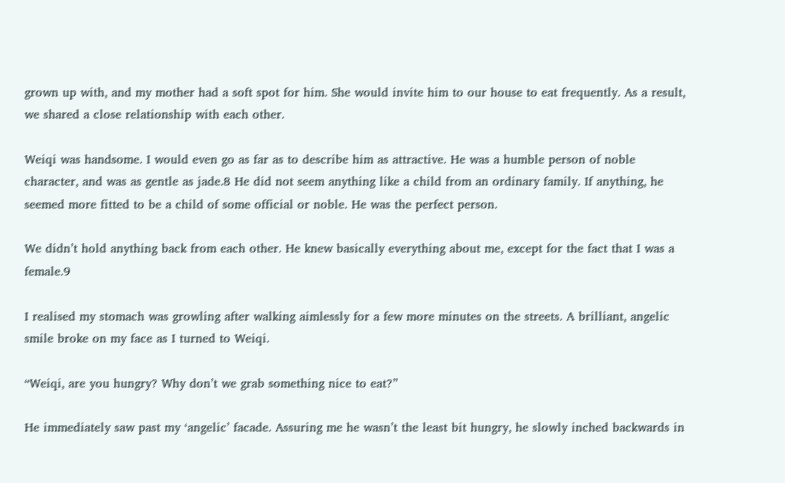grown up with, and my mother had a soft spot for him. She would invite him to our house to eat frequently. As a result, we shared a close relationship with each other.

Weiqi was handsome. I would even go as far as to describe him as attractive. He was a humble person of noble character, and was as gentle as jade.8 He did not seem anything like a child from an ordinary family. If anything, he seemed more fitted to be a child of some official or noble. He was the perfect person.

We didn’t hold anything back from each other. He knew basically everything about me, except for the fact that I was a female.9

I realised my stomach was growling after walking aimlessly for a few more minutes on the streets. A brilliant, angelic smile broke on my face as I turned to Weiqi.

“Weiqi, are you hungry? Why don’t we grab something nice to eat?”

He immediately saw past my ‘angelic’ facade. Assuring me he wasn’t the least bit hungry, he slowly inched backwards in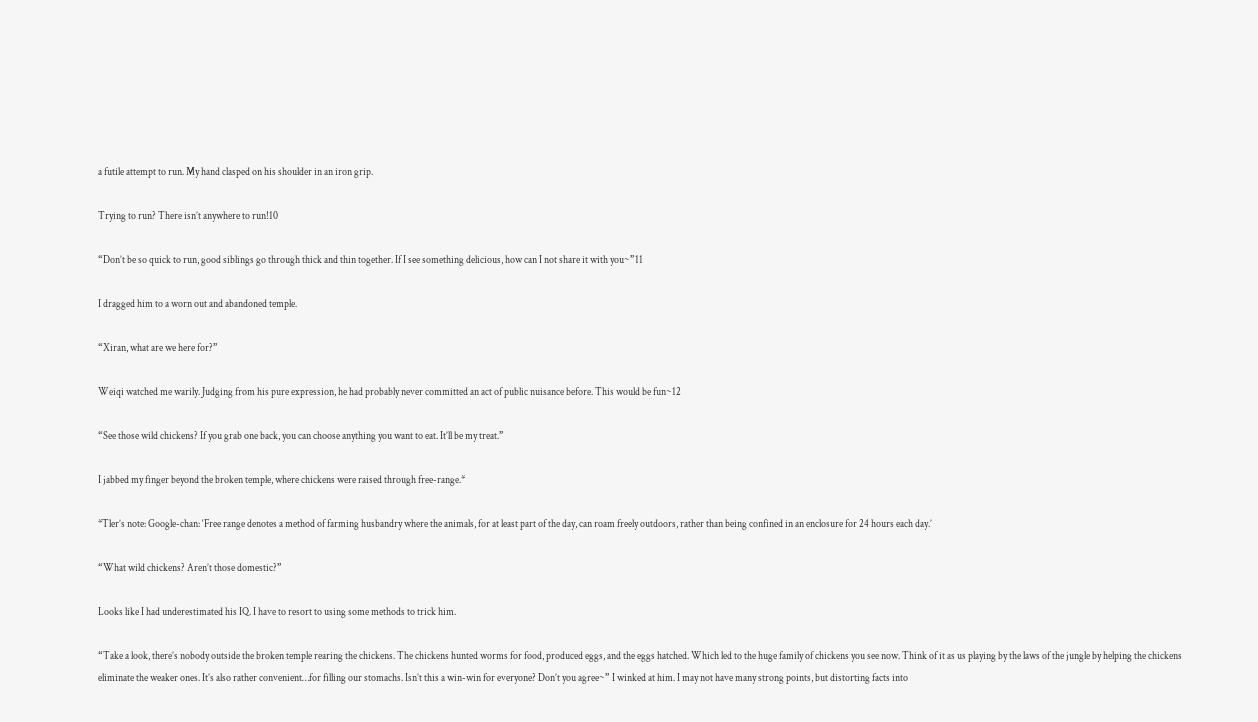a futile attempt to run. My hand clasped on his shoulder in an iron grip.

Trying to run? There isn’t anywhere to run!10

“Don’t be so quick to run, good siblings go through thick and thin together. If I see something delicious, how can I not share it with you~”11

I dragged him to a worn out and abandoned temple.

“Xiran, what are we here for?”

Weiqi watched me warily. Judging from his pure expression, he had probably never committed an act of public nuisance before. This would be fun~12

“See those wild chickens? If you grab one back, you can choose anything you want to eat. It’ll be my treat.”

I jabbed my finger beyond the broken temple, where chickens were raised through free-range.*

*Tler’s note: Google-chan: ‘Free range denotes a method of farming husbandry where the animals, for at least part of the day, can roam freely outdoors, rather than being confined in an enclosure for 24 hours each day.’

“What wild chickens? Aren’t those domestic?”

Looks like I had underestimated his IQ. I have to resort to using some methods to trick him.

“Take a look, there’s nobody outside the broken temple rearing the chickens. The chickens hunted worms for food, produced eggs, and the eggs hatched. Which led to the huge family of chickens you see now. Think of it as us playing by the laws of the jungle by helping the chickens eliminate the weaker ones. It’s also rather convenient…for filling our stomachs. Isn’t this a win-win for everyone? Don’t you agree~” I winked at him. I may not have many strong points, but distorting facts into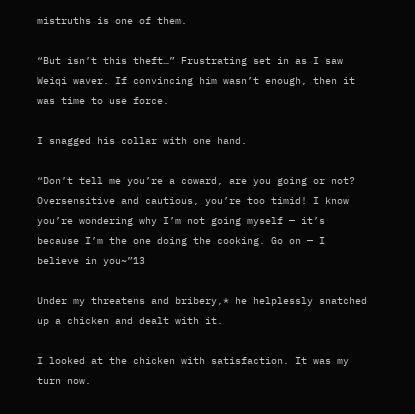mistruths is one of them.

“But isn’t this theft…” Frustrating set in as I saw Weiqi waver. If convincing him wasn’t enough, then it was time to use force.

I snagged his collar with one hand.

“Don’t tell me you’re a coward, are you going or not? Oversensitive and cautious, you’re too timid! I know you’re wondering why I’m not going myself — it’s because I’m the one doing the cooking. Go on — I believe in you~”13

Under my threatens and bribery,* he helplessly snatched up a chicken and dealt with it.

I looked at the chicken with satisfaction. It was my turn now.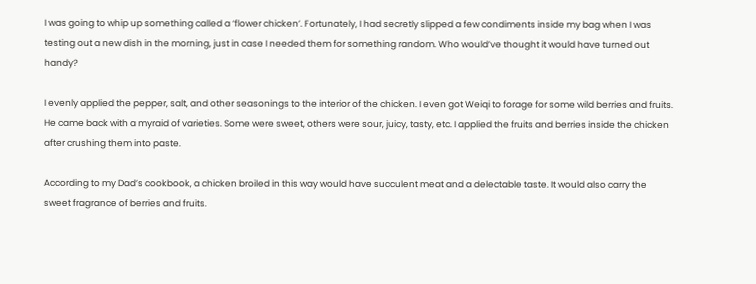I was going to whip up something called a ‘flower chicken’. Fortunately, I had secretly slipped a few condiments inside my bag when I was testing out a new dish in the morning, just in case I needed them for something random. Who would’ve thought it would have turned out handy?

I evenly applied the pepper, salt, and other seasonings to the interior of the chicken. I even got Weiqi to forage for some wild berries and fruits. He came back with a myraid of varieties. Some were sweet, others were sour, juicy, tasty, etc. I applied the fruits and berries inside the chicken after crushing them into paste.

According to my Dad’s cookbook, a chicken broiled in this way would have succulent meat and a delectable taste. It would also carry the sweet fragrance of berries and fruits.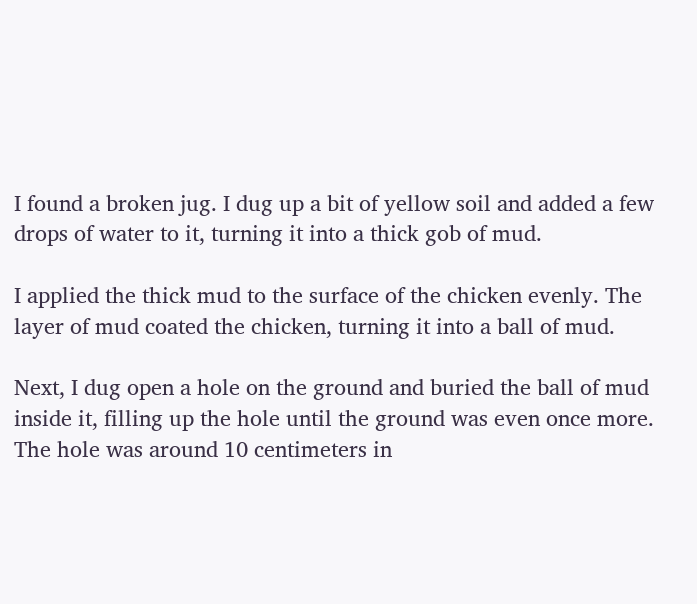I found a broken jug. I dug up a bit of yellow soil and added a few drops of water to it, turning it into a thick gob of mud.

I applied the thick mud to the surface of the chicken evenly. The layer of mud coated the chicken, turning it into a ball of mud.

Next, I dug open a hole on the ground and buried the ball of mud inside it, filling up the hole until the ground was even once more. The hole was around 10 centimeters in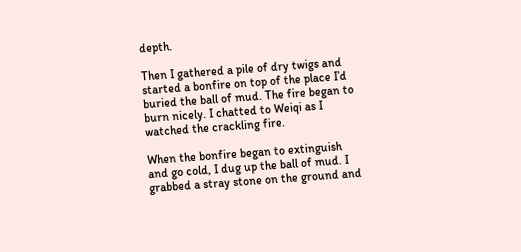depth.

Then I gathered a pile of dry twigs and started a bonfire on top of the place I’d buried the ball of mud. The fire began to burn nicely. I chatted to Weiqi as I watched the crackling fire.

When the bonfire began to extinguish and go cold, I dug up the ball of mud. I grabbed a stray stone on the ground and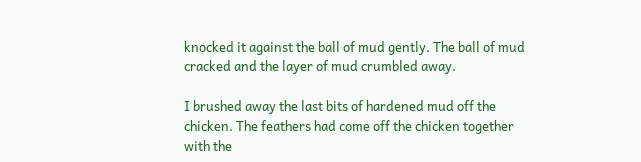knocked it against the ball of mud gently. The ball of mud cracked and the layer of mud crumbled away.

I brushed away the last bits of hardened mud off the chicken. The feathers had come off the chicken together with the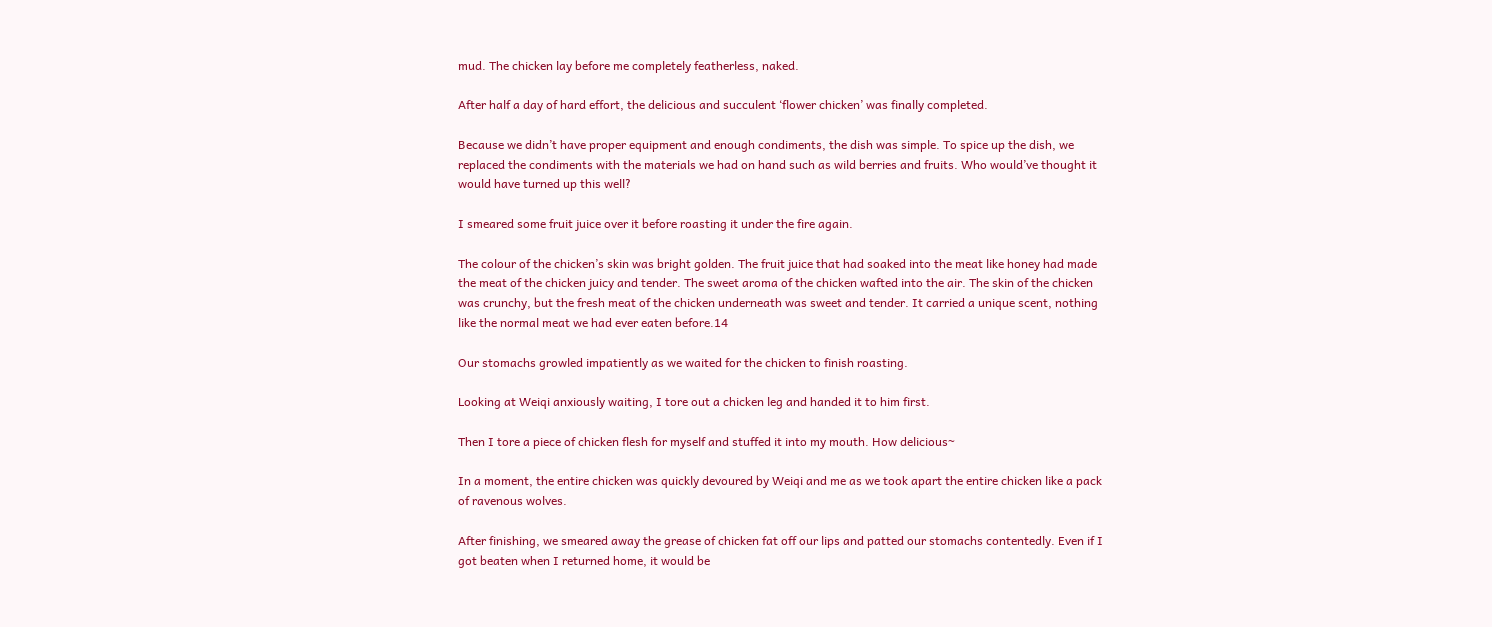mud. The chicken lay before me completely featherless, naked.

After half a day of hard effort, the delicious and succulent ‘flower chicken’ was finally completed.

Because we didn’t have proper equipment and enough condiments, the dish was simple. To spice up the dish, we replaced the condiments with the materials we had on hand such as wild berries and fruits. Who would’ve thought it would have turned up this well?

I smeared some fruit juice over it before roasting it under the fire again.

The colour of the chicken’s skin was bright golden. The fruit juice that had soaked into the meat like honey had made the meat of the chicken juicy and tender. The sweet aroma of the chicken wafted into the air. The skin of the chicken was crunchy, but the fresh meat of the chicken underneath was sweet and tender. It carried a unique scent, nothing like the normal meat we had ever eaten before.14

Our stomachs growled impatiently as we waited for the chicken to finish roasting.

Looking at Weiqi anxiously waiting, I tore out a chicken leg and handed it to him first.

Then I tore a piece of chicken flesh for myself and stuffed it into my mouth. How delicious~

In a moment, the entire chicken was quickly devoured by Weiqi and me as we took apart the entire chicken like a pack of ravenous wolves.

After finishing, we smeared away the grease of chicken fat off our lips and patted our stomachs contentedly. Even if I got beaten when I returned home, it would be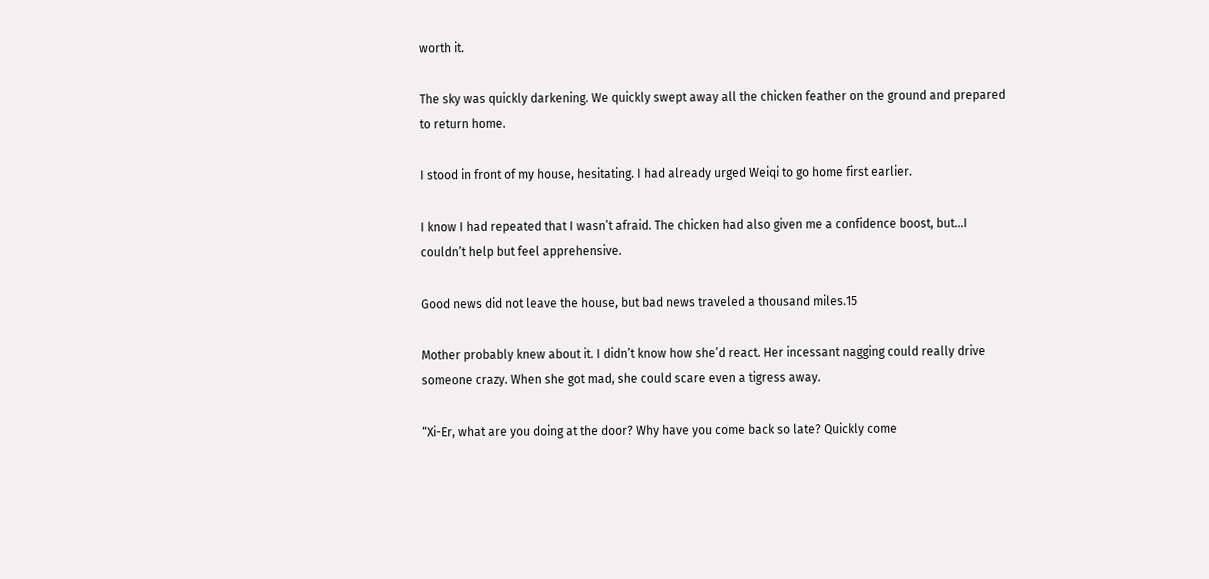worth it.

The sky was quickly darkening. We quickly swept away all the chicken feather on the ground and prepared to return home.

I stood in front of my house, hesitating. I had already urged Weiqi to go home first earlier.

I know I had repeated that I wasn’t afraid. The chicken had also given me a confidence boost, but…I couldn’t help but feel apprehensive.

Good news did not leave the house, but bad news traveled a thousand miles.15

Mother probably knew about it. I didn’t know how she’d react. Her incessant nagging could really drive someone crazy. When she got mad, she could scare even a tigress away.

“Xi-Er, what are you doing at the door? Why have you come back so late? Quickly come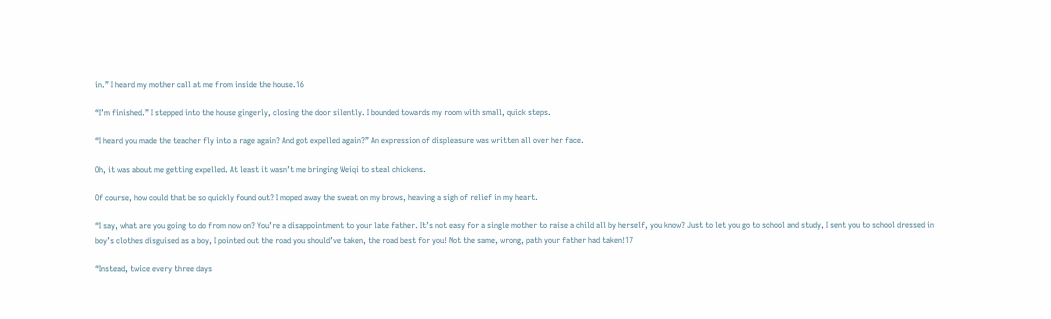in.” I heard my mother call at me from inside the house.16

“I’m finished.” I stepped into the house gingerly, closing the door silently. I bounded towards my room with small, quick steps.

“I heard you made the teacher fly into a rage again? And got expelled again?” An expression of displeasure was written all over her face.

Oh, it was about me getting expelled. At least it wasn’t me bringing Weiqi to steal chickens.

Of course, how could that be so quickly found out? I moped away the sweat on my brows, heaving a sigh of relief in my heart.

“I say, what are you going to do from now on? You’re a disappointment to your late father. It’s not easy for a single mother to raise a child all by herself, you know? Just to let you go to school and study, I sent you to school dressed in boy’s clothes disguised as a boy, I pointed out the road you should’ve taken, the road best for you! Not the same, wrong, path your father had taken!17

“Instead, twice every three days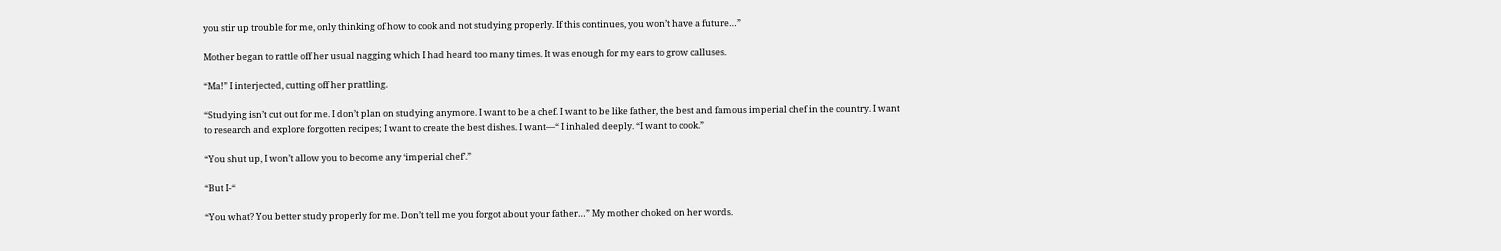you stir up trouble for me, only thinking of how to cook and not studying properly. If this continues, you won’t have a future…”

Mother began to rattle off her usual nagging which I had heard too many times. It was enough for my ears to grow calluses.

“Ma!” I interjected, cutting off her prattling.

“Studying isn’t cut out for me. I don’t plan on studying anymore. I want to be a chef. I want to be like father, the best and famous imperial chef in the country. I want to research and explore forgotten recipes; I want to create the best dishes. I want—“ I inhaled deeply. “I want to cook.”

“You shut up, I won’t allow you to become any ‘imperial chef’.”

“But I-“

“You what? You better study properly for me. Don’t tell me you forgot about your father…” My mother choked on her words.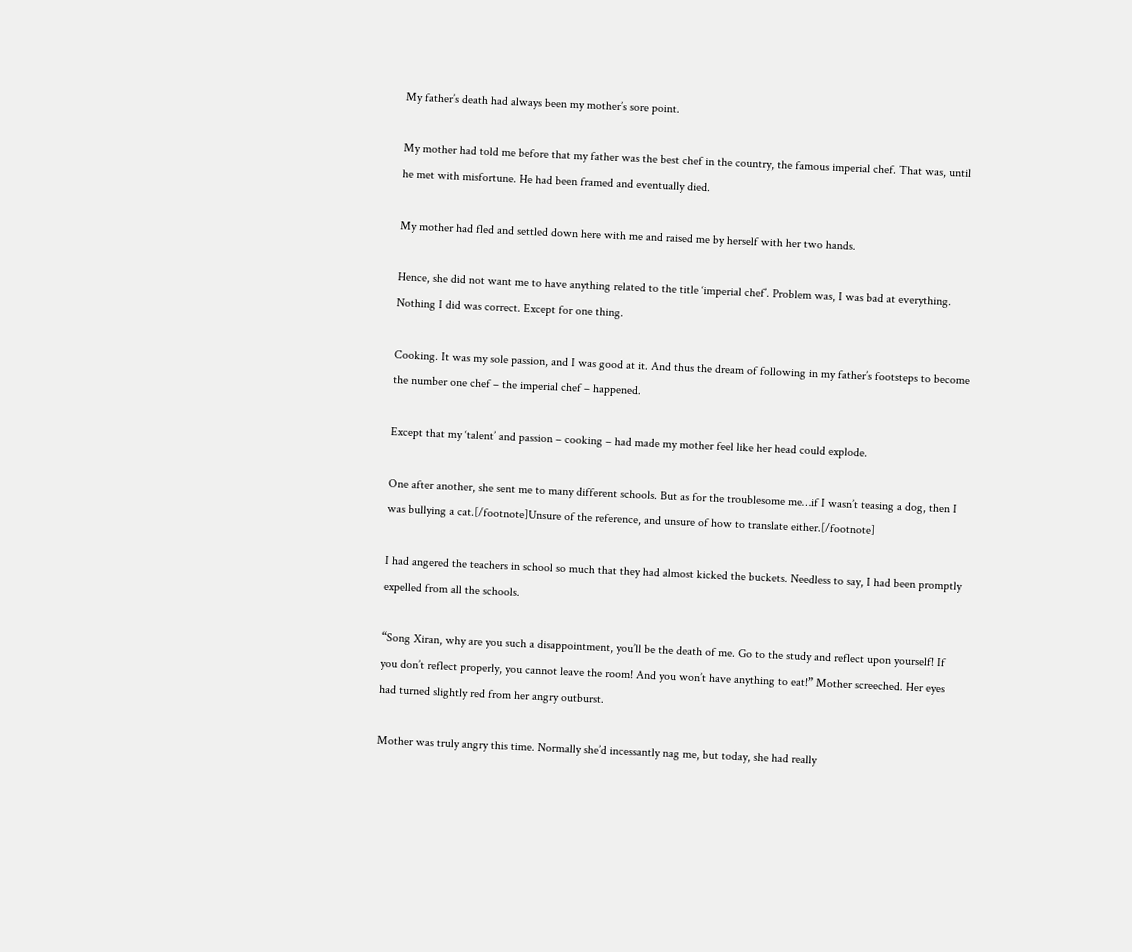My father’s death had always been my mother’s sore point.

My mother had told me before that my father was the best chef in the country, the famous imperial chef. That was, until he met with misfortune. He had been framed and eventually died.

My mother had fled and settled down here with me and raised me by herself with her two hands.

Hence, she did not want me to have anything related to the title ‘imperial chef’. Problem was, I was bad at everything. Nothing I did was correct. Except for one thing.

Cooking. It was my sole passion, and I was good at it. And thus the dream of following in my father’s footsteps to become the number one chef – the imperial chef – happened.

Except that my ‘talent’ and passion – cooking – had made my mother feel like her head could explode.

One after another, she sent me to many different schools. But as for the troublesome me…if I wasn’t teasing a dog, then I was bullying a cat.[/footnote]Unsure of the reference, and unsure of how to translate either.[/footnote]

I had angered the teachers in school so much that they had almost kicked the buckets. Needless to say, I had been promptly expelled from all the schools.

“Song Xiran, why are you such a disappointment, you’ll be the death of me. Go to the study and reflect upon yourself! If you don’t reflect properly, you cannot leave the room! And you won’t have anything to eat!” Mother screeched. Her eyes had turned slightly red from her angry outburst.

Mother was truly angry this time. Normally she’d incessantly nag me, but today, she had really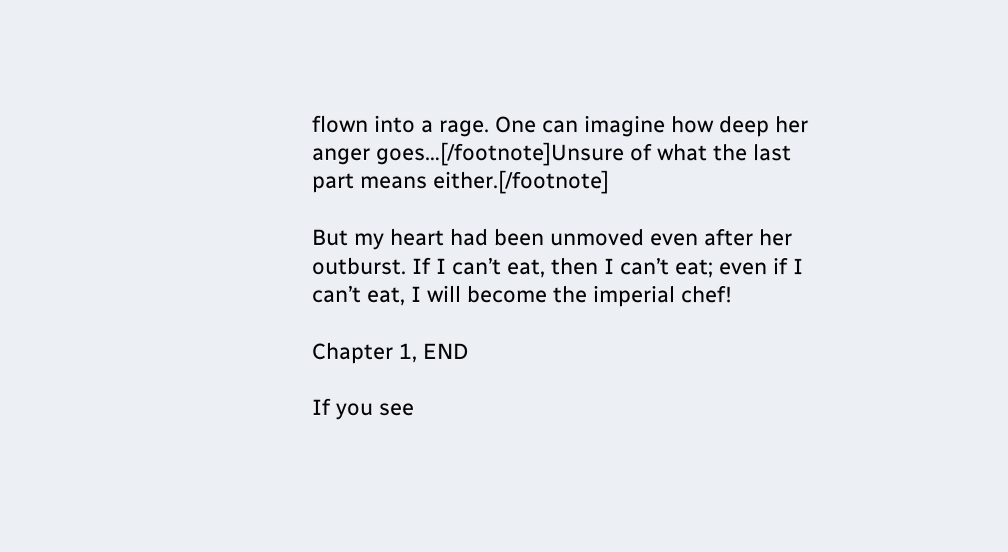flown into a rage. One can imagine how deep her anger goes…[/footnote]Unsure of what the last part means either.[/footnote]

But my heart had been unmoved even after her outburst. If I can’t eat, then I can’t eat; even if I can’t eat, I will become the imperial chef!

Chapter 1, END

If you see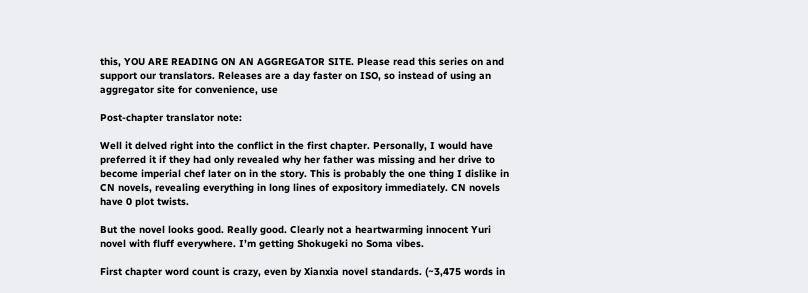this, YOU ARE READING ON AN AGGREGATOR SITE. Please read this series on and support our translators. Releases are a day faster on ISO, so instead of using an aggregator site for convenience, use

Post-chapter translator note:

Well it delved right into the conflict in the first chapter. Personally, I would have preferred it if they had only revealed why her father was missing and her drive to become imperial chef later on in the story. This is probably the one thing I dislike in CN novels, revealing everything in long lines of expository immediately. CN novels have 0 plot twists.

But the novel looks good. Really good. Clearly not a heartwarming innocent Yuri novel with fluff everywhere. I’m getting Shokugeki no Soma vibes.

First chapter word count is crazy, even by Xianxia novel standards. (~3,475 words in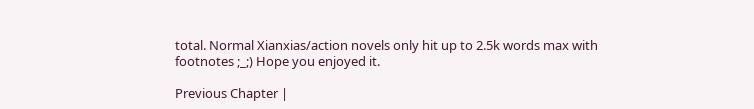total. Normal Xianxias/action novels only hit up to 2.5k words max with footnotes ;_;) Hope you enjoyed it.

Previous Chapter |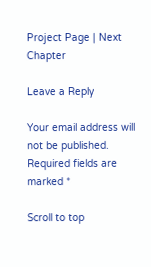Project Page | Next Chapter

Leave a Reply

Your email address will not be published. Required fields are marked *

Scroll to top